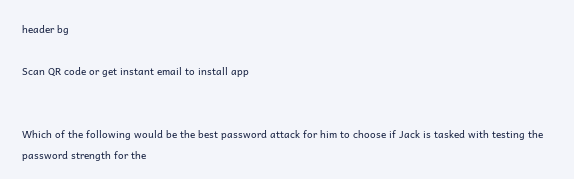header bg

Scan QR code or get instant email to install app


Which of the following would be the best password attack for him to choose if Jack is tasked with testing the password strength for the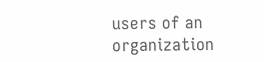users of an organization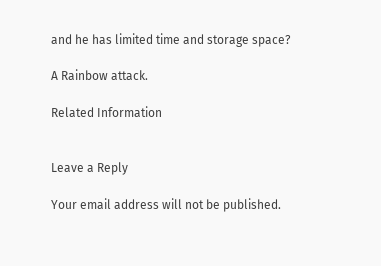and he has limited time and storage space?

A Rainbow attack.

Related Information


Leave a Reply

Your email address will not be published.